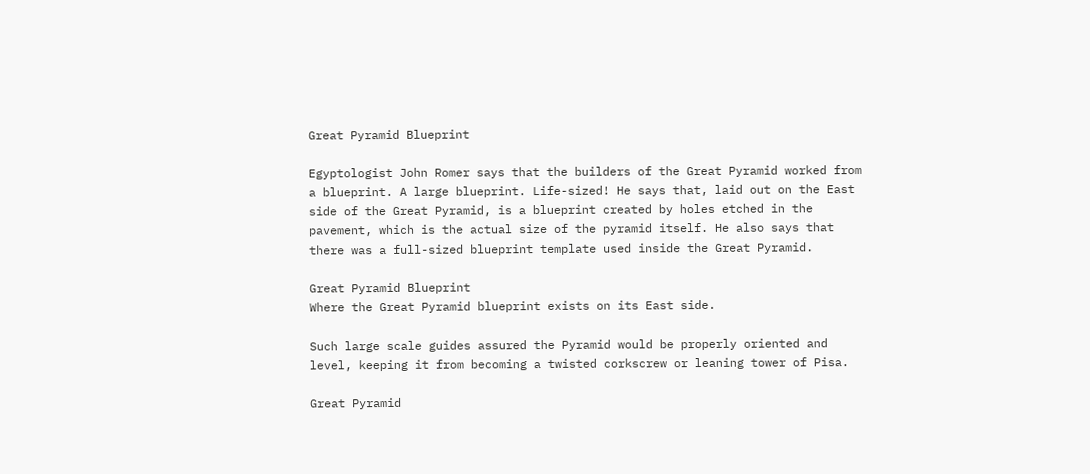Great Pyramid Blueprint

Egyptologist John Romer says that the builders of the Great Pyramid worked from a blueprint. A large blueprint. Life-sized! He says that, laid out on the East side of the Great Pyramid, is a blueprint created by holes etched in the pavement, which is the actual size of the pyramid itself. He also says that there was a full-sized blueprint template used inside the Great Pyramid.

Great Pyramid Blueprint
Where the Great Pyramid blueprint exists on its East side.

Such large scale guides assured the Pyramid would be properly oriented and level, keeping it from becoming a twisted corkscrew or leaning tower of Pisa.

Great Pyramid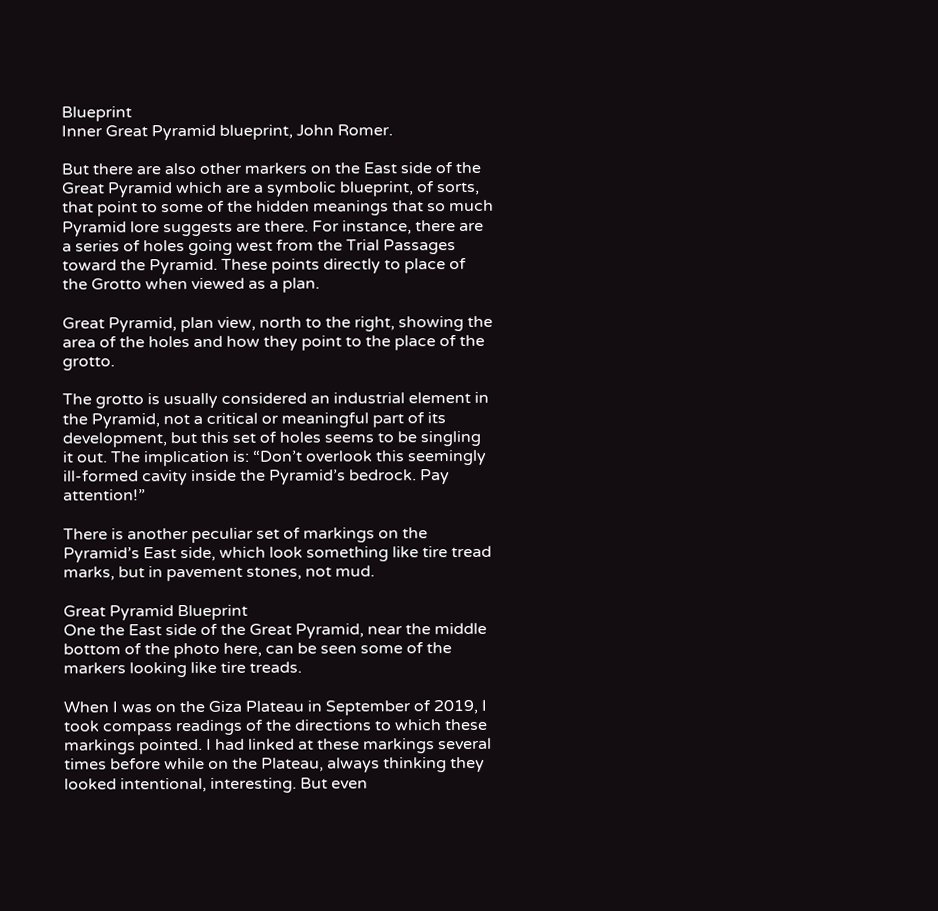Blueprint
Inner Great Pyramid blueprint, John Romer.

But there are also other markers on the East side of the Great Pyramid which are a symbolic blueprint, of sorts, that point to some of the hidden meanings that so much Pyramid lore suggests are there. For instance, there are a series of holes going west from the Trial Passages toward the Pyramid. These points directly to place of the Grotto when viewed as a plan.

Great Pyramid, plan view, north to the right, showing the area of the holes and how they point to the place of the grotto.

The grotto is usually considered an industrial element in the Pyramid, not a critical or meaningful part of its development, but this set of holes seems to be singling it out. The implication is: “Don’t overlook this seemingly ill-formed cavity inside the Pyramid’s bedrock. Pay attention!”

There is another peculiar set of markings on the Pyramid’s East side, which look something like tire tread marks, but in pavement stones, not mud.

Great Pyramid Blueprint
One the East side of the Great Pyramid, near the middle bottom of the photo here, can be seen some of the markers looking like tire treads.

When I was on the Giza Plateau in September of 2019, I took compass readings of the directions to which these markings pointed. I had linked at these markings several times before while on the Plateau, always thinking they looked intentional, interesting. But even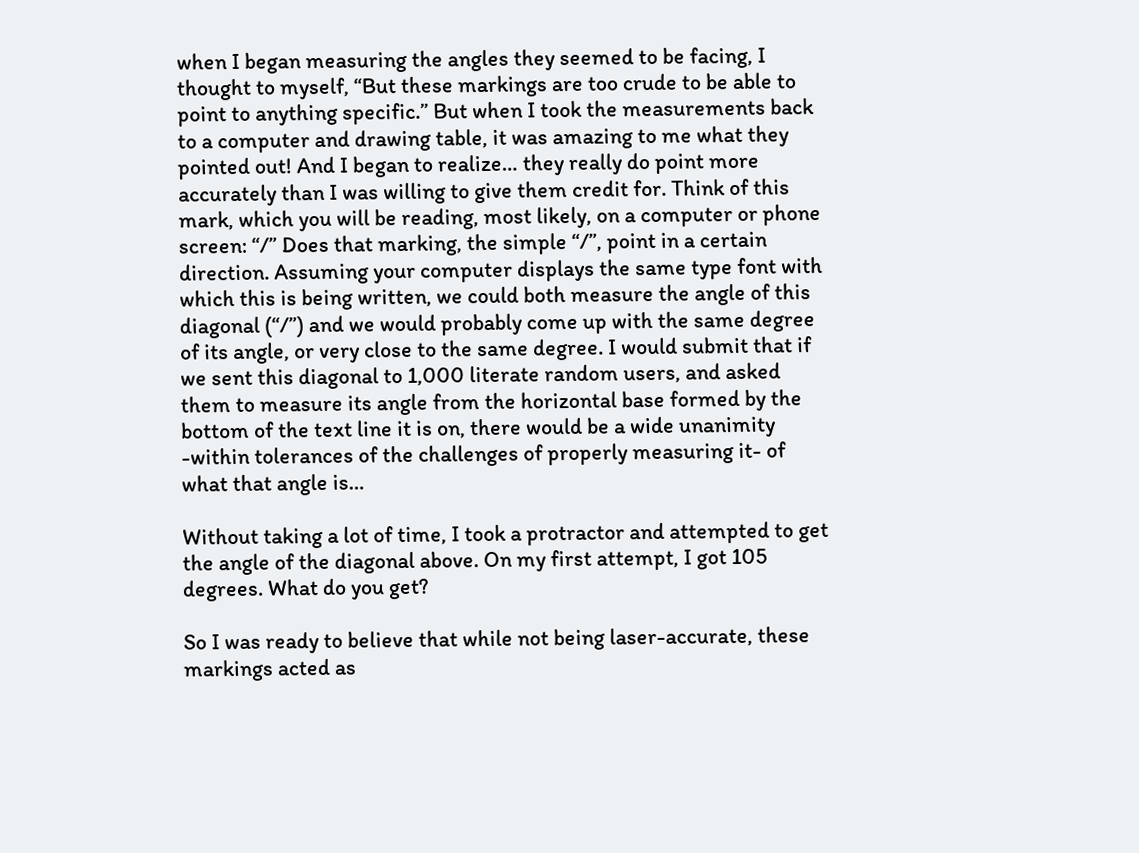when I began measuring the angles they seemed to be facing, I thought to myself, “But these markings are too crude to be able to point to anything specific.” But when I took the measurements back to a computer and drawing table, it was amazing to me what they pointed out! And I began to realize… they really do point more accurately than I was willing to give them credit for. Think of this mark, which you will be reading, most likely, on a computer or phone screen: “/” Does that marking, the simple “/”, point in a certain direction. Assuming your computer displays the same type font with which this is being written, we could both measure the angle of this diagonal (“/”) and we would probably come up with the same degree of its angle, or very close to the same degree. I would submit that if we sent this diagonal to 1,000 literate random users, and asked them to measure its angle from the horizontal base formed by the bottom of the text line it is on, there would be a wide unanimity -within tolerances of the challenges of properly measuring it- of what that angle is…

Without taking a lot of time, I took a protractor and attempted to get the angle of the diagonal above. On my first attempt, I got 105 degrees. What do you get?

So I was ready to believe that while not being laser-accurate, these markings acted as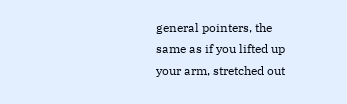general pointers, the same as if you lifted up your arm, stretched out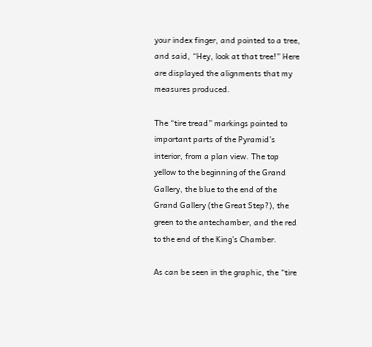your index finger, and pointed to a tree, and said, “Hey, look at that tree!” Here are displayed the alignments that my measures produced.

The “tire tread” markings pointed to important parts of the Pyramid’s interior, from a plan view. The top yellow to the beginning of the Grand Gallery, the blue to the end of the Grand Gallery (the Great Step?), the green to the antechamber, and the red to the end of the King’s Chamber.

As can be seen in the graphic, the “tire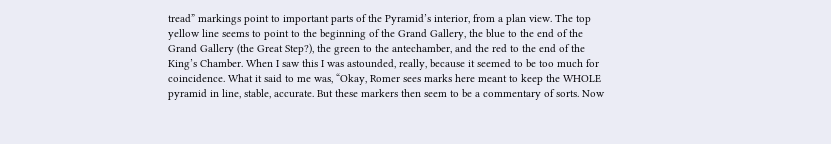tread” markings point to important parts of the Pyramid’s interior, from a plan view. The top yellow line seems to point to the beginning of the Grand Gallery, the blue to the end of the Grand Gallery (the Great Step?), the green to the antechamber, and the red to the end of the King’s Chamber. When I saw this I was astounded, really, because it seemed to be too much for coincidence. What it said to me was, “Okay, Romer sees marks here meant to keep the WHOLE pyramid in line, stable, accurate. But these markers then seem to be a commentary of sorts. Now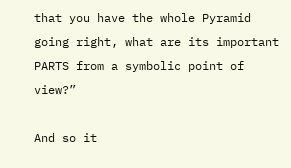that you have the whole Pyramid going right, what are its important PARTS from a symbolic point of view?”

And so it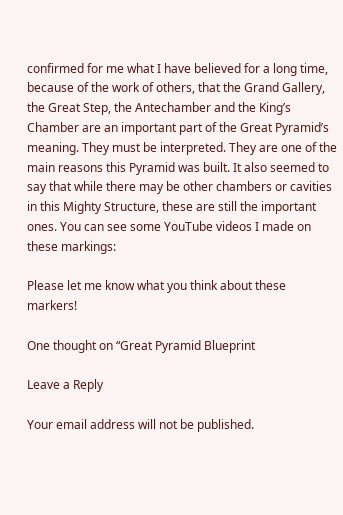confirmed for me what I have believed for a long time, because of the work of others, that the Grand Gallery, the Great Step, the Antechamber and the King’s Chamber are an important part of the Great Pyramid’s meaning. They must be interpreted. They are one of the main reasons this Pyramid was built. It also seemed to say that while there may be other chambers or cavities in this Mighty Structure, these are still the important ones. You can see some YouTube videos I made on these markings:

Please let me know what you think about these markers!

One thought on “Great Pyramid Blueprint

Leave a Reply

Your email address will not be published.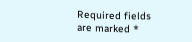Required fields are marked *